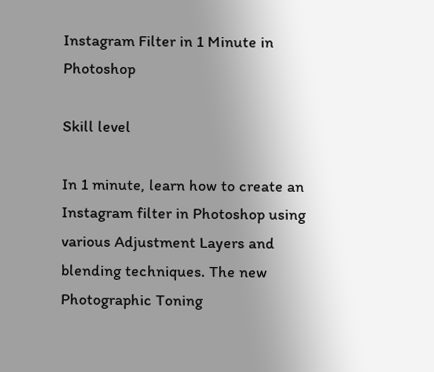Instagram Filter in 1 Minute in Photoshop

Skill level

In 1 minute, learn how to create an Instagram filter in Photoshop using various Adjustment Layers and blending techniques. The new Photographic Toning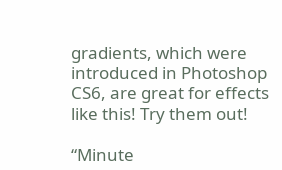gradients, which were introduced in Photoshop CS6, are great for effects like this! Try them out!

“Minute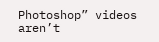Photoshop” videos aren’t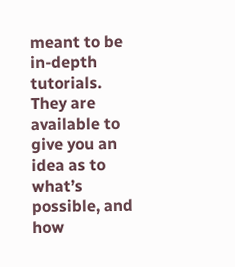meant to be in-depth tutorials. They are available to give you an idea as to what’s possible, and how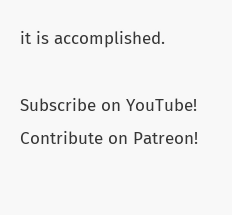it is accomplished.

Subscribe on YouTube!  Contribute on Patreon!